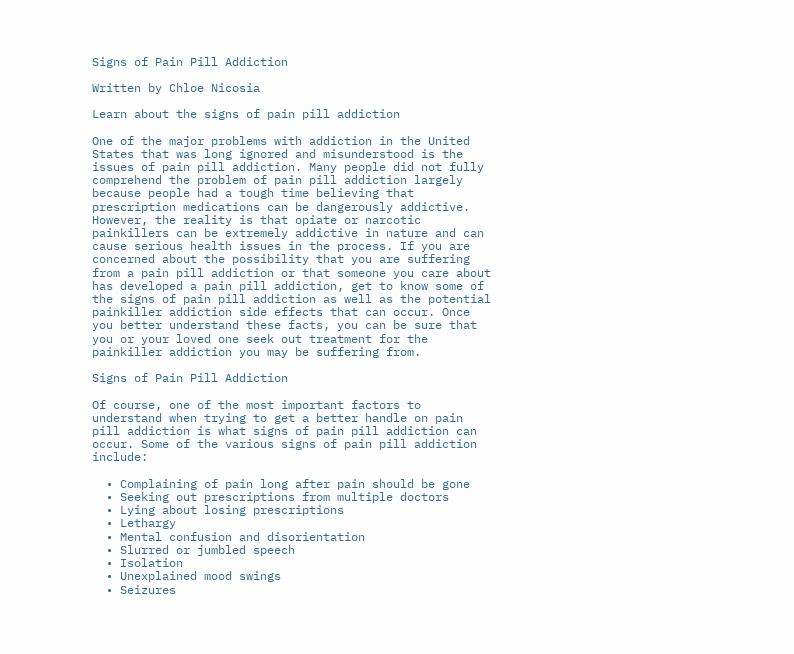Signs of Pain Pill Addiction

Written by Chloe Nicosia

Learn about the signs of pain pill addiction

One of the major problems with addiction in the United States that was long ignored and misunderstood is the issues of pain pill addiction. Many people did not fully comprehend the problem of pain pill addiction largely because people had a tough time believing that prescription medications can be dangerously addictive. However, the reality is that opiate or narcotic painkillers can be extremely addictive in nature and can cause serious health issues in the process. If you are concerned about the possibility that you are suffering from a pain pill addiction or that someone you care about has developed a pain pill addiction, get to know some of the signs of pain pill addiction as well as the potential painkiller addiction side effects that can occur. Once you better understand these facts, you can be sure that you or your loved one seek out treatment for the painkiller addiction you may be suffering from.

Signs of Pain Pill Addiction

Of course, one of the most important factors to understand when trying to get a better handle on pain pill addiction is what signs of pain pill addiction can occur. Some of the various signs of pain pill addiction include:

  • Complaining of pain long after pain should be gone
  • Seeking out prescriptions from multiple doctors
  • Lying about losing prescriptions
  • Lethargy
  • Mental confusion and disorientation
  • Slurred or jumbled speech
  • Isolation
  • Unexplained mood swings
  • Seizures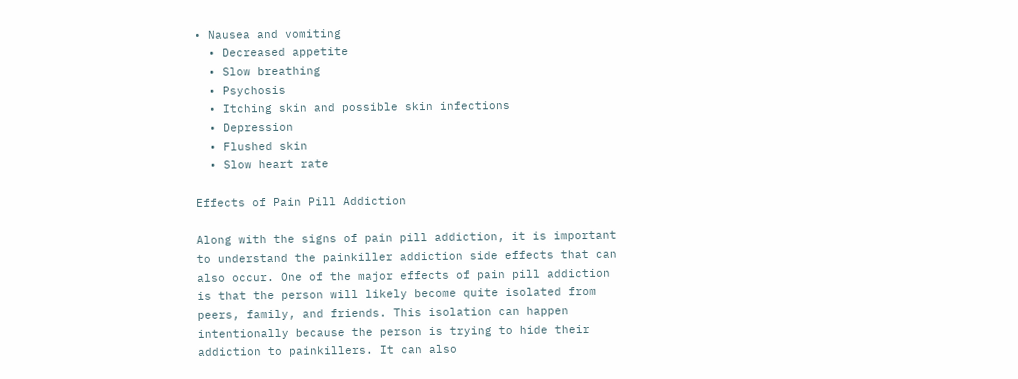• Nausea and vomiting
  • Decreased appetite
  • Slow breathing
  • Psychosis
  • Itching skin and possible skin infections
  • Depression
  • Flushed skin
  • Slow heart rate

Effects of Pain Pill Addiction

Along with the signs of pain pill addiction, it is important to understand the painkiller addiction side effects that can also occur. One of the major effects of pain pill addiction is that the person will likely become quite isolated from peers, family, and friends. This isolation can happen intentionally because the person is trying to hide their addiction to painkillers. It can also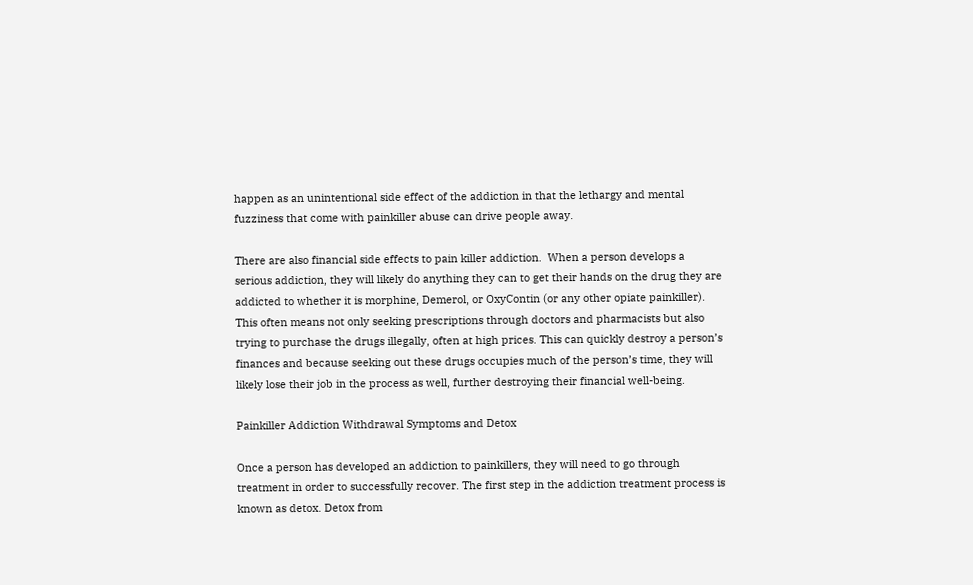happen as an unintentional side effect of the addiction in that the lethargy and mental fuzziness that come with painkiller abuse can drive people away.

There are also financial side effects to pain killer addiction.  When a person develops a serious addiction, they will likely do anything they can to get their hands on the drug they are addicted to whether it is morphine, Demerol, or OxyContin (or any other opiate painkiller). This often means not only seeking prescriptions through doctors and pharmacists but also trying to purchase the drugs illegally, often at high prices. This can quickly destroy a person’s finances and because seeking out these drugs occupies much of the person’s time, they will likely lose their job in the process as well, further destroying their financial well-being.

Painkiller Addiction Withdrawal Symptoms and Detox

Once a person has developed an addiction to painkillers, they will need to go through treatment in order to successfully recover. The first step in the addiction treatment process is known as detox. Detox from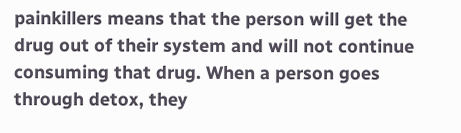painkillers means that the person will get the drug out of their system and will not continue consuming that drug. When a person goes through detox, they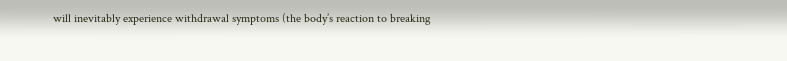will inevitably experience withdrawal symptoms (the body’s reaction to breaking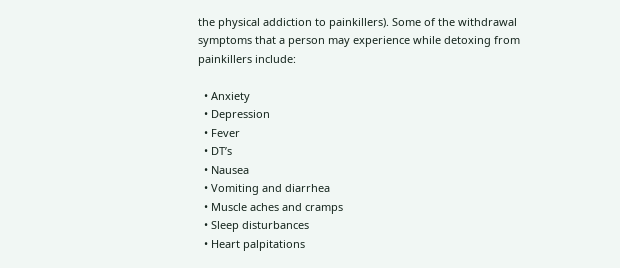the physical addiction to painkillers). Some of the withdrawal symptoms that a person may experience while detoxing from painkillers include:

  • Anxiety
  • Depression
  • Fever
  • DT’s
  • Nausea
  • Vomiting and diarrhea
  • Muscle aches and cramps
  • Sleep disturbances
  • Heart palpitations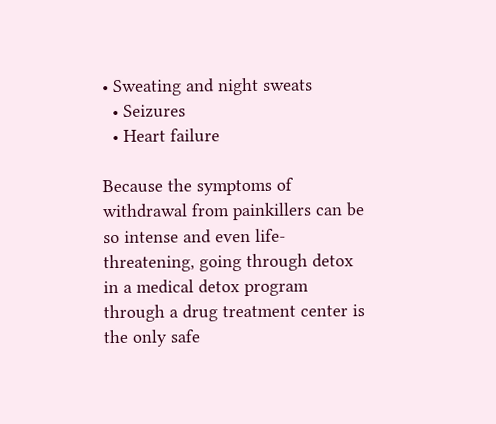• Sweating and night sweats
  • Seizures
  • Heart failure

Because the symptoms of withdrawal from painkillers can be so intense and even life-threatening, going through detox in a medical detox program through a drug treatment center is the only safe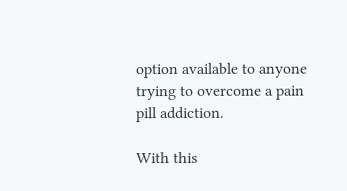option available to anyone trying to overcome a pain pill addiction.

With this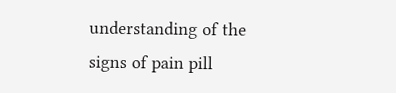understanding of the signs of pain pill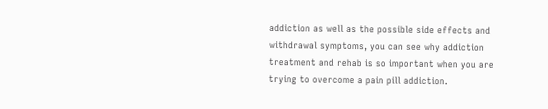addiction as well as the possible side effects and withdrawal symptoms, you can see why addiction treatment and rehab is so important when you are trying to overcome a pain pill addiction.